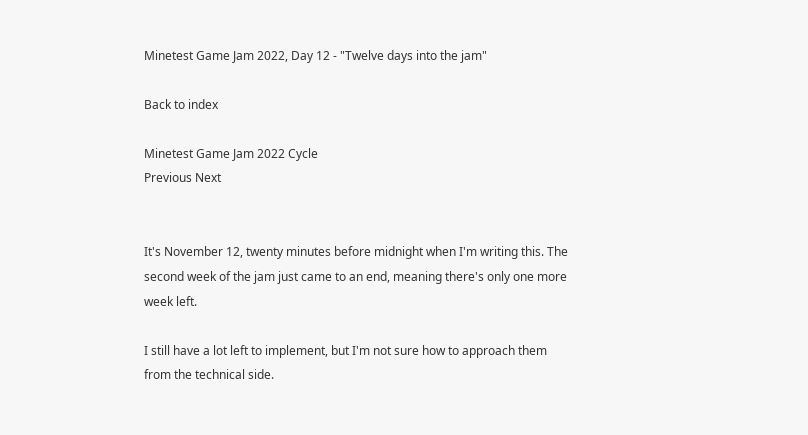Minetest Game Jam 2022, Day 12 - "Twelve days into the jam"

Back to index

Minetest Game Jam 2022 Cycle
Previous Next


It's November 12, twenty minutes before midnight when I'm writing this. The second week of the jam just came to an end, meaning there's only one more week left.

I still have a lot left to implement, but I'm not sure how to approach them from the technical side.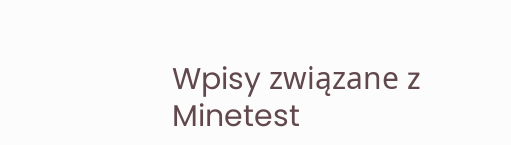Wpisy związane z Minetest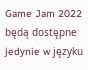Game Jam 2022 będą dostępne jedynie w języku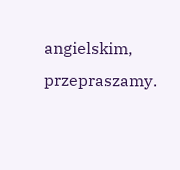angielskim, przepraszamy.